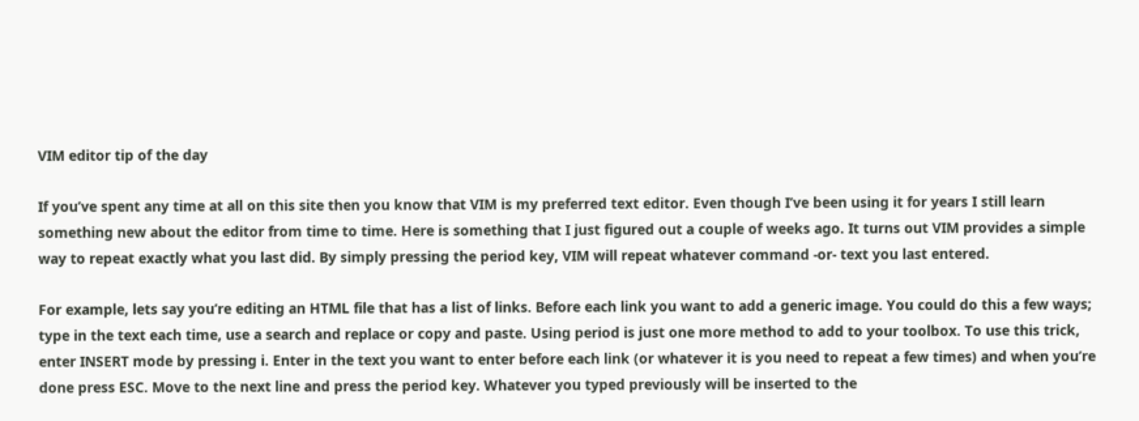VIM editor tip of the day

If you’ve spent any time at all on this site then you know that VIM is my preferred text editor. Even though I’ve been using it for years I still learn something new about the editor from time to time. Here is something that I just figured out a couple of weeks ago. It turns out VIM provides a simple way to repeat exactly what you last did. By simply pressing the period key, VIM will repeat whatever command -or- text you last entered.

For example, lets say you’re editing an HTML file that has a list of links. Before each link you want to add a generic image. You could do this a few ways; type in the text each time, use a search and replace or copy and paste. Using period is just one more method to add to your toolbox. To use this trick, enter INSERT mode by pressing i. Enter in the text you want to enter before each link (or whatever it is you need to repeat a few times) and when you’re done press ESC. Move to the next line and press the period key. Whatever you typed previously will be inserted to the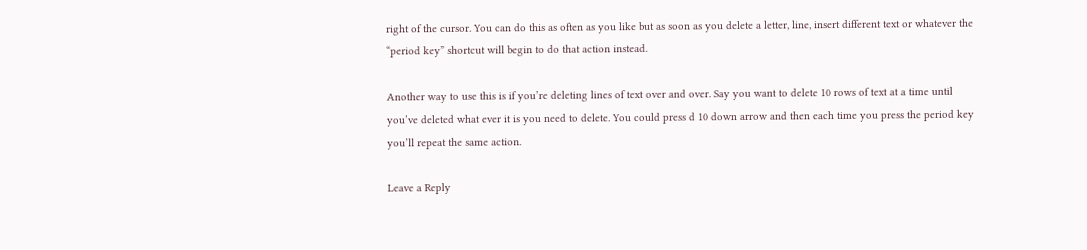right of the cursor. You can do this as often as you like but as soon as you delete a letter, line, insert different text or whatever the “period key” shortcut will begin to do that action instead.

Another way to use this is if you’re deleting lines of text over and over. Say you want to delete 10 rows of text at a time until you’ve deleted what ever it is you need to delete. You could press d 10 down arrow and then each time you press the period key you’ll repeat the same action.

Leave a Reply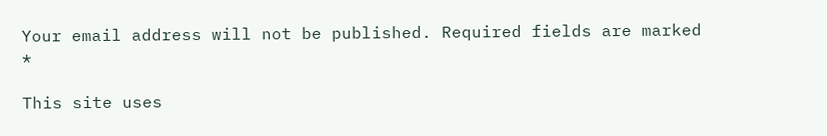Your email address will not be published. Required fields are marked *

This site uses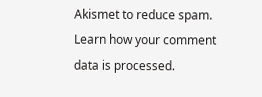Akismet to reduce spam. Learn how your comment data is processed.